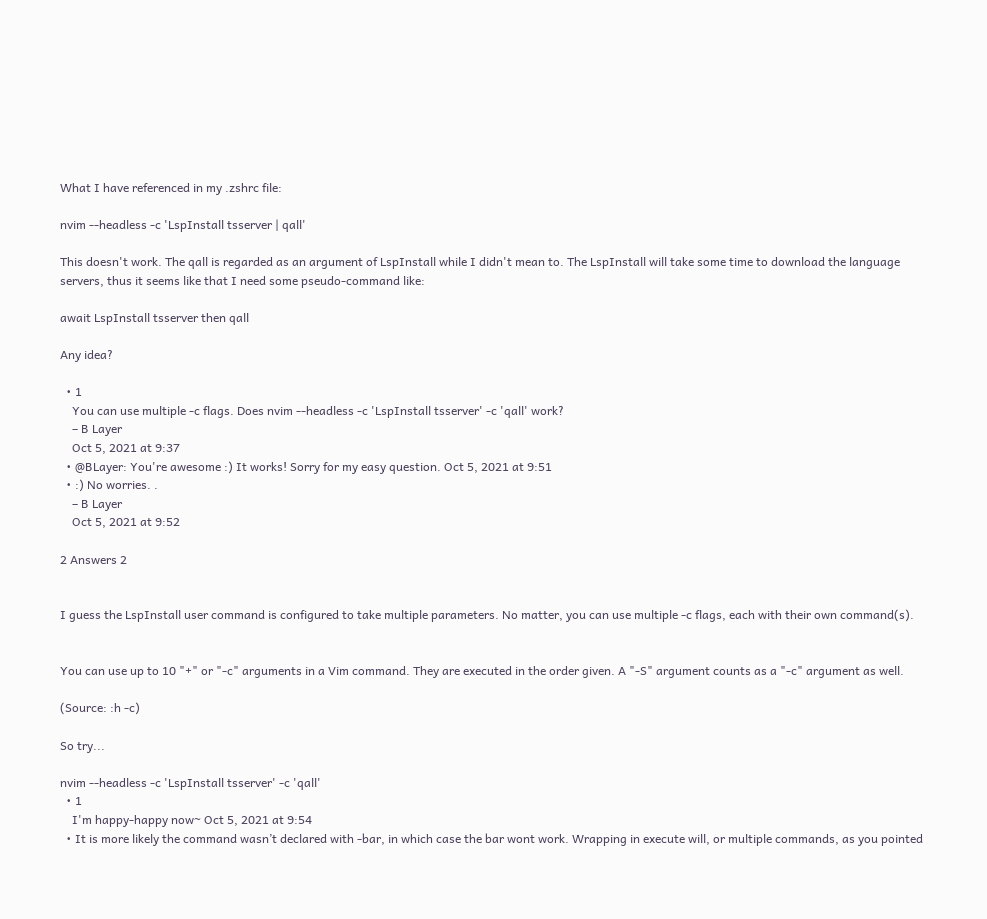What I have referenced in my .zshrc file:

nvim --headless -c 'LspInstall tsserver | qall'

This doesn't work. The qall is regarded as an argument of LspInstall while I didn't mean to. The LspInstall will take some time to download the language servers, thus it seems like that I need some pseudo-command like:

await LspInstall tsserver then qall

Any idea?

  • 1
    You can use multiple -c flags. Does nvim --headless -c 'LspInstall tsserver' -c 'qall' work?
    – B Layer
    Oct 5, 2021 at 9:37
  • @BLayer: You're awesome :) It works! Sorry for my easy question. Oct 5, 2021 at 9:51
  • :) No worries. .
    – B Layer
    Oct 5, 2021 at 9:52

2 Answers 2


I guess the LspInstall user command is configured to take multiple parameters. No matter, you can use multiple -c flags, each with their own command(s).


You can use up to 10 "+" or "-c" arguments in a Vim command. They are executed in the order given. A "-S" argument counts as a "-c" argument as well.

(Source: :h -c)

So try...

nvim --headless -c 'LspInstall tsserver' -c 'qall'
  • 1
    I'm happy-happy now~ Oct 5, 2021 at 9:54
  • It is more likely the command wasn’t declared with -bar, in which case the bar wont work. Wrapping in execute will, or multiple commands, as you pointed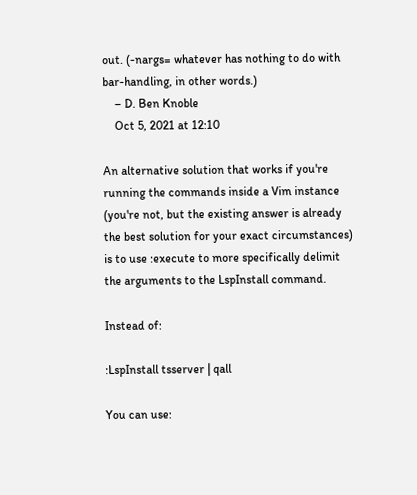out. (-nargs= whatever has nothing to do with bar-handling, in other words.)
    – D. Ben Knoble
    Oct 5, 2021 at 12:10

An alternative solution that works if you're running the commands inside a Vim instance (you're not, but the existing answer is already the best solution for your exact circumstances) is to use :execute to more specifically delimit the arguments to the LspInstall command.

Instead of:

:LspInstall tsserver | qall

You can use: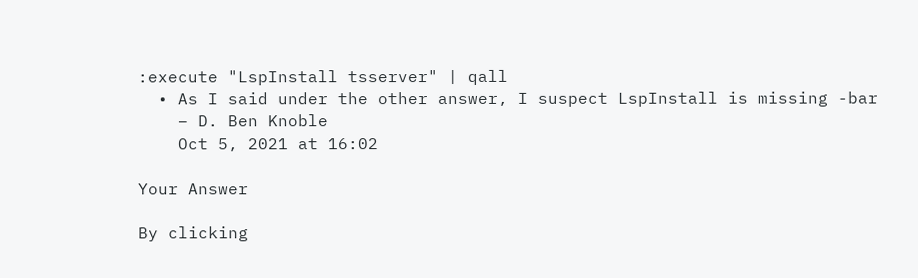:execute "LspInstall tsserver" | qall
  • As I said under the other answer, I suspect LspInstall is missing -bar
    – D. Ben Knoble
    Oct 5, 2021 at 16:02

Your Answer

By clicking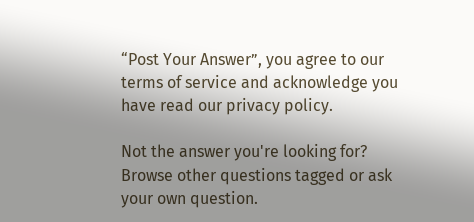“Post Your Answer”, you agree to our terms of service and acknowledge you have read our privacy policy.

Not the answer you're looking for? Browse other questions tagged or ask your own question.